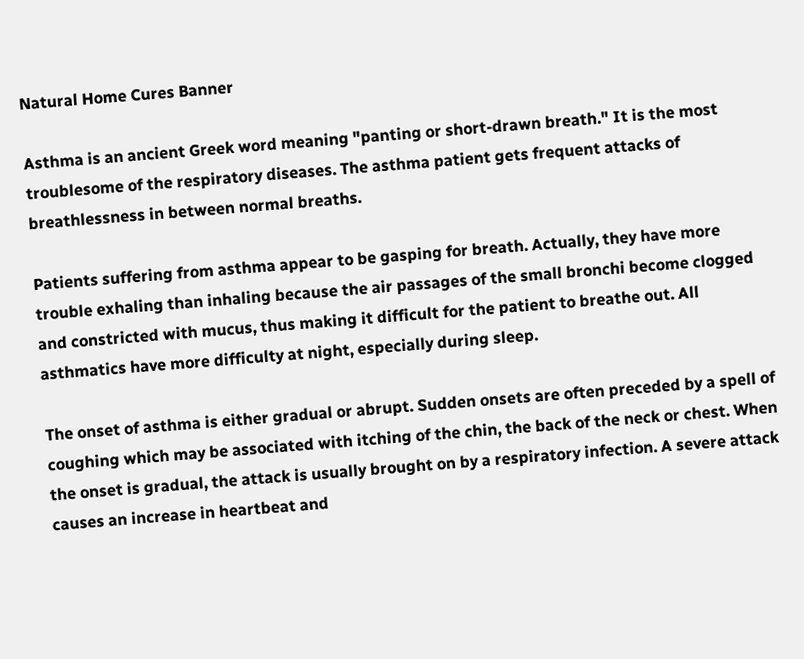Natural Home Cures Banner

Asthma is an ancient Greek word meaning "panting or short-drawn breath." It is the most troublesome of the respiratory diseases. The asthma patient gets frequent attacks of breathlessness in between normal breaths.

Patients suffering from asthma appear to be gasping for breath. Actually, they have more trouble exhaling than inhaling because the air passages of the small bronchi become clogged and constricted with mucus, thus making it difficult for the patient to breathe out. All asthmatics have more difficulty at night, especially during sleep.

The onset of asthma is either gradual or abrupt. Sudden onsets are often preceded by a spell of coughing which may be associated with itching of the chin, the back of the neck or chest. When the onset is gradual, the attack is usually brought on by a respiratory infection. A severe attack causes an increase in heartbeat and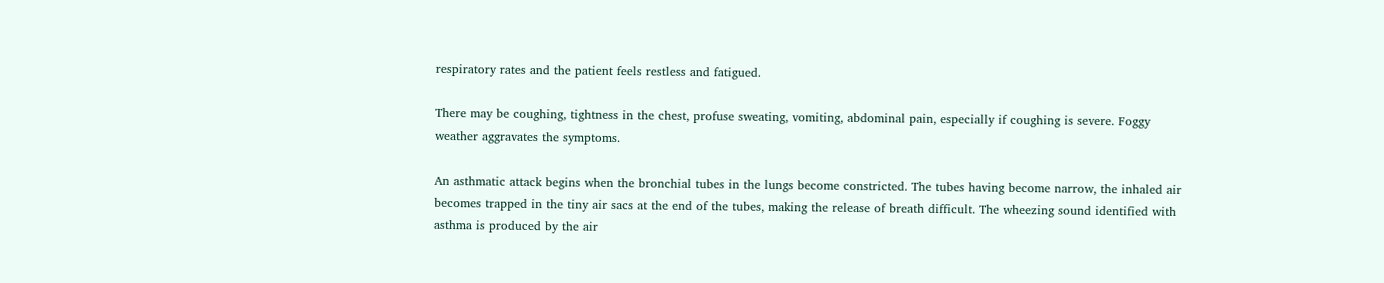respiratory rates and the patient feels restless and fatigued.

There may be coughing, tightness in the chest, profuse sweating, vomiting, abdominal pain, especially if coughing is severe. Foggy weather aggravates the symptoms.

An asthmatic attack begins when the bronchial tubes in the lungs become constricted. The tubes having become narrow, the inhaled air becomes trapped in the tiny air sacs at the end of the tubes, making the release of breath difficult. The wheezing sound identified with asthma is produced by the air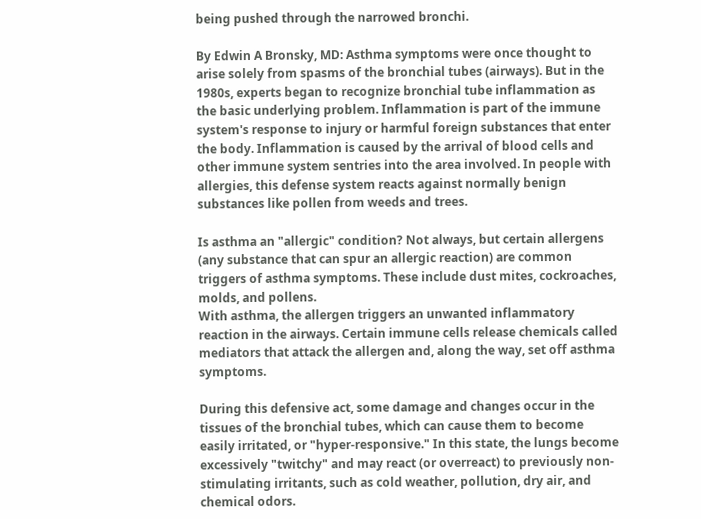being pushed through the narrowed bronchi.

By Edwin A Bronsky, MD: Asthma symptoms were once thought to arise solely from spasms of the bronchial tubes (airways). But in the 1980s, experts began to recognize bronchial tube inflammation as the basic underlying problem. Inflammation is part of the immune system's response to injury or harmful foreign substances that enter the body. Inflammation is caused by the arrival of blood cells and other immune system sentries into the area involved. In people with allergies, this defense system reacts against normally benign substances like pollen from weeds and trees.

Is asthma an "allergic" condition? Not always, but certain allergens (any substance that can spur an allergic reaction) are common triggers of asthma symptoms. These include dust mites, cockroaches, molds, and pollens.
With asthma, the allergen triggers an unwanted inflammatory reaction in the airways. Certain immune cells release chemicals called mediators that attack the allergen and, along the way, set off asthma symptoms.

During this defensive act, some damage and changes occur in the tissues of the bronchial tubes, which can cause them to become easily irritated, or "hyper-responsive." In this state, the lungs become excessively "twitchy" and may react (or overreact) to previously non-stimulating irritants, such as cold weather, pollution, dry air, and chemical odors.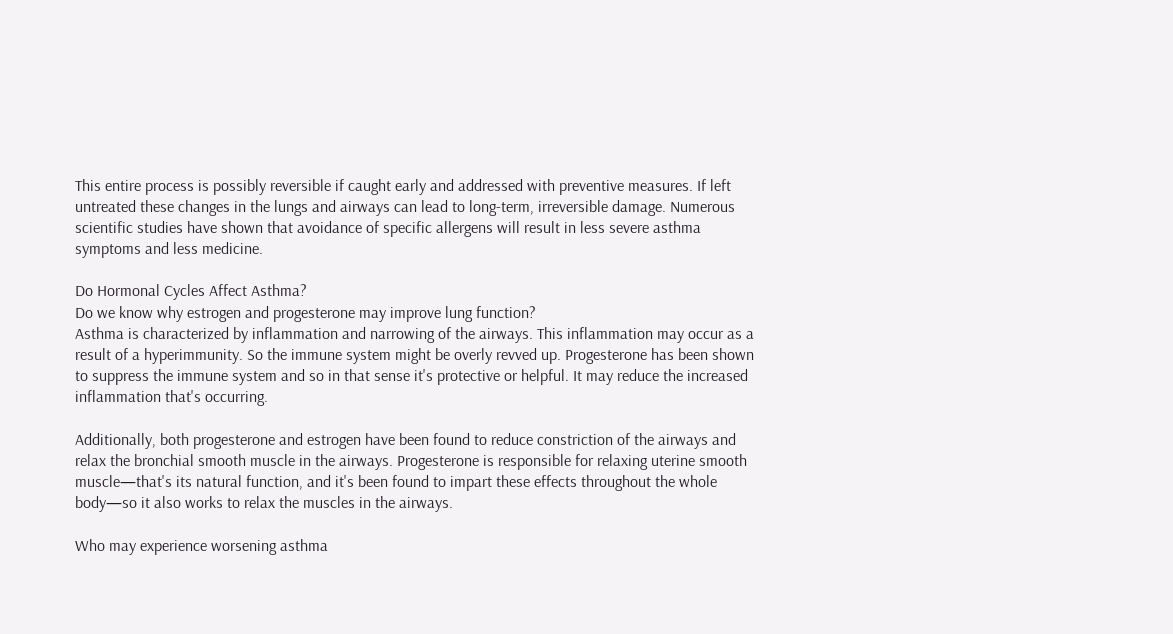This entire process is possibly reversible if caught early and addressed with preventive measures. If left untreated these changes in the lungs and airways can lead to long-term, irreversible damage. Numerous scientific studies have shown that avoidance of specific allergens will result in less severe asthma symptoms and less medicine.

Do Hormonal Cycles Affect Asthma?
Do we know why estrogen and progesterone may improve lung function?
Asthma is characterized by inflammation and narrowing of the airways. This inflammation may occur as a result of a hyperimmunity. So the immune system might be overly revved up. Progesterone has been shown to suppress the immune system and so in that sense it's protective or helpful. It may reduce the increased inflammation that's occurring.

Additionally, both progesterone and estrogen have been found to reduce constriction of the airways and relax the bronchial smooth muscle in the airways. Progesterone is responsible for relaxing uterine smooth muscle—that's its natural function, and it's been found to impart these effects throughout the whole body—so it also works to relax the muscles in the airways.

Who may experience worsening asthma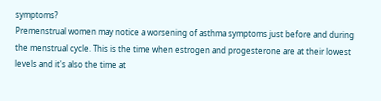symptoms?
Premenstrual women may notice a worsening of asthma symptoms just before and during the menstrual cycle. This is the time when estrogen and progesterone are at their lowest levels and it's also the time at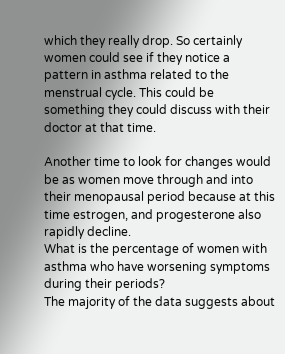which they really drop. So certainly women could see if they notice a pattern in asthma related to the menstrual cycle. This could be something they could discuss with their doctor at that time.

Another time to look for changes would be as women move through and into their menopausal period because at this time estrogen, and progesterone also rapidly decline.
What is the percentage of women with asthma who have worsening symptoms during their periods?
The majority of the data suggests about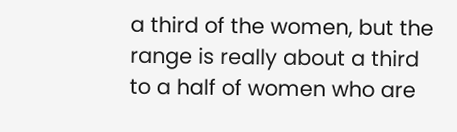a third of the women, but the range is really about a third to a half of women who are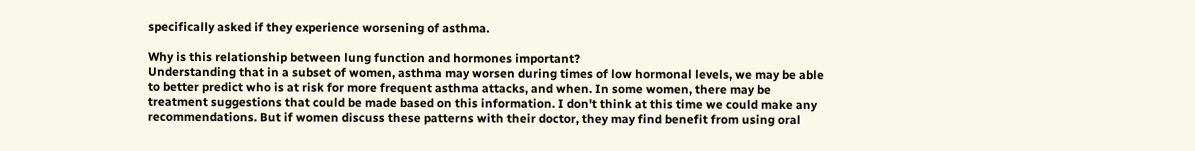specifically asked if they experience worsening of asthma.

Why is this relationship between lung function and hormones important?
Understanding that in a subset of women, asthma may worsen during times of low hormonal levels, we may be able to better predict who is at risk for more frequent asthma attacks, and when. In some women, there may be treatment suggestions that could be made based on this information. I don't think at this time we could make any recommendations. But if women discuss these patterns with their doctor, they may find benefit from using oral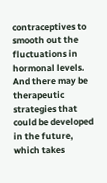contraceptives to smooth out the fluctuations in hormonal levels. And there may be therapeutic strategies that could be developed in the future, which takes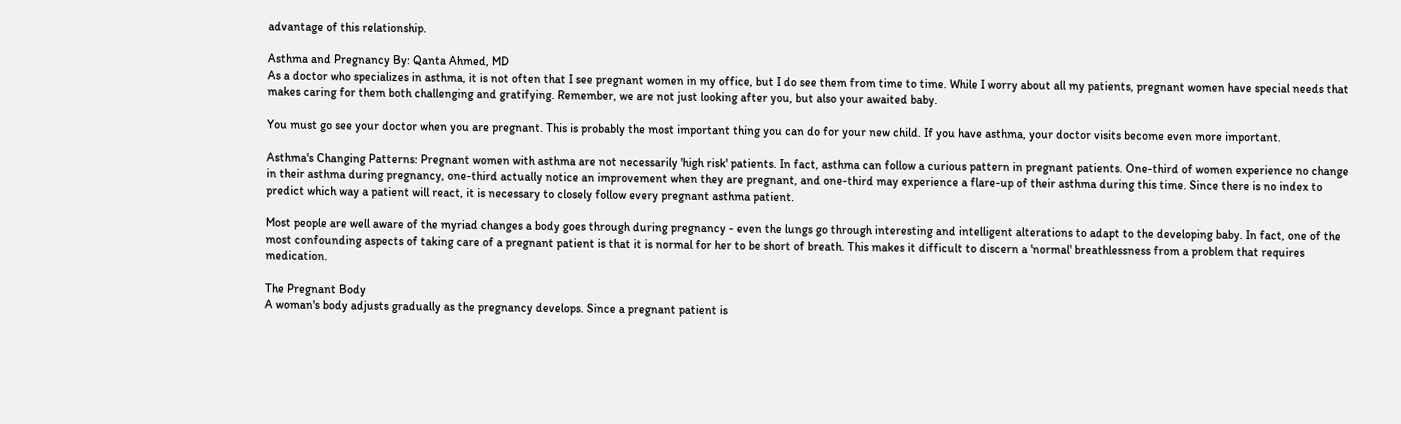advantage of this relationship.

Asthma and Pregnancy By: Qanta Ahmed, MD
As a doctor who specializes in asthma, it is not often that I see pregnant women in my office, but I do see them from time to time. While I worry about all my patients, pregnant women have special needs that makes caring for them both challenging and gratifying. Remember, we are not just looking after you, but also your awaited baby.

You must go see your doctor when you are pregnant. This is probably the most important thing you can do for your new child. If you have asthma, your doctor visits become even more important.

Asthma's Changing Patterns: Pregnant women with asthma are not necessarily 'high risk' patients. In fact, asthma can follow a curious pattern in pregnant patients. One-third of women experience no change in their asthma during pregnancy, one-third actually notice an improvement when they are pregnant, and one-third may experience a flare-up of their asthma during this time. Since there is no index to predict which way a patient will react, it is necessary to closely follow every pregnant asthma patient.

Most people are well aware of the myriad changes a body goes through during pregnancy - even the lungs go through interesting and intelligent alterations to adapt to the developing baby. In fact, one of the most confounding aspects of taking care of a pregnant patient is that it is normal for her to be short of breath. This makes it difficult to discern a 'normal' breathlessness from a problem that requires medication.

The Pregnant Body
A woman's body adjusts gradually as the pregnancy develops. Since a pregnant patient is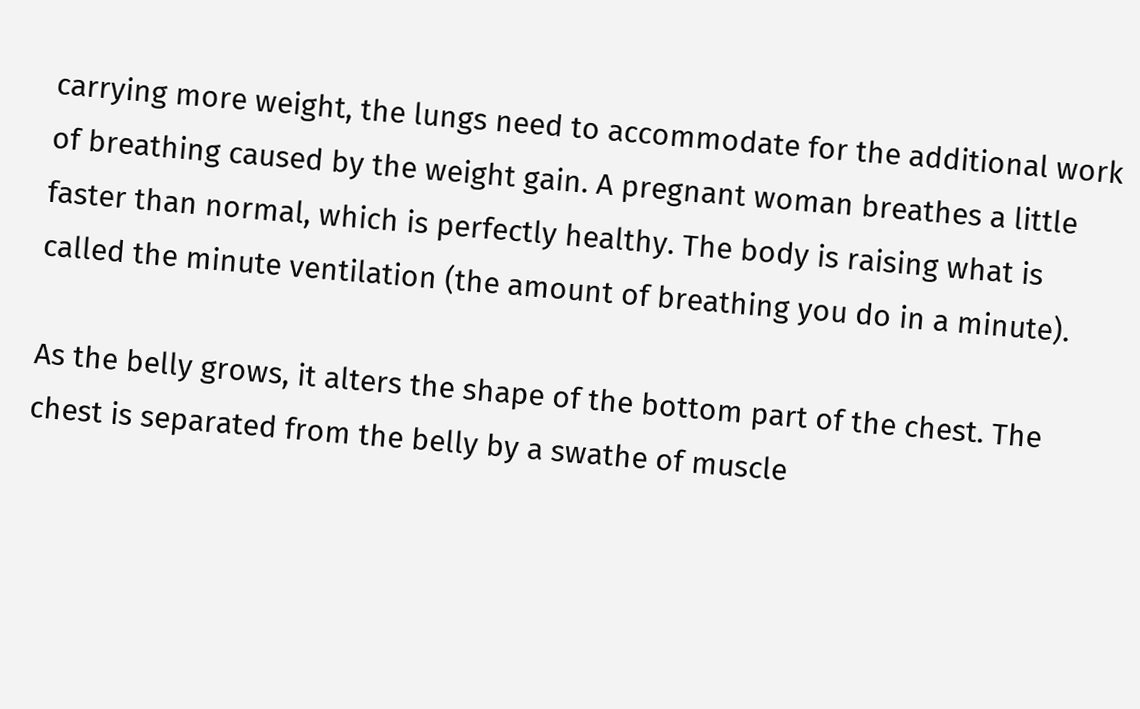carrying more weight, the lungs need to accommodate for the additional work of breathing caused by the weight gain. A pregnant woman breathes a little faster than normal, which is perfectly healthy. The body is raising what is called the minute ventilation (the amount of breathing you do in a minute).

As the belly grows, it alters the shape of the bottom part of the chest. The chest is separated from the belly by a swathe of muscle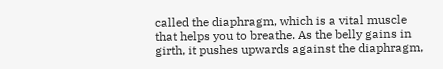called the diaphragm, which is a vital muscle that helps you to breathe. As the belly gains in girth, it pushes upwards against the diaphragm,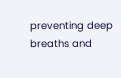preventing deep breaths and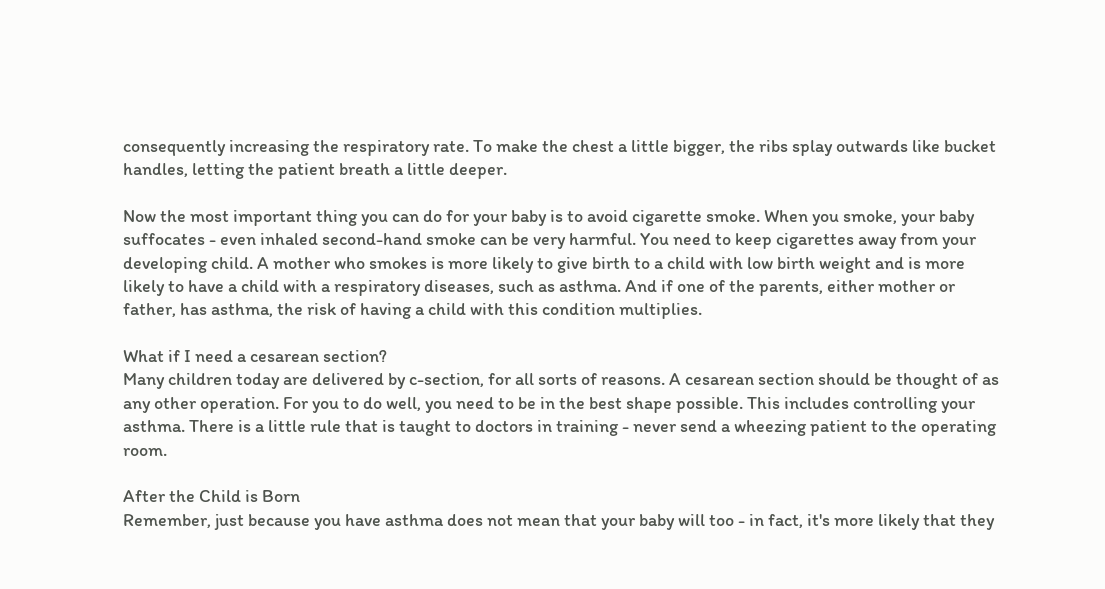consequently increasing the respiratory rate. To make the chest a little bigger, the ribs splay outwards like bucket handles, letting the patient breath a little deeper.

Now the most important thing you can do for your baby is to avoid cigarette smoke. When you smoke, your baby suffocates - even inhaled second-hand smoke can be very harmful. You need to keep cigarettes away from your developing child. A mother who smokes is more likely to give birth to a child with low birth weight and is more likely to have a child with a respiratory diseases, such as asthma. And if one of the parents, either mother or father, has asthma, the risk of having a child with this condition multiplies.

What if I need a cesarean section?
Many children today are delivered by c-section, for all sorts of reasons. A cesarean section should be thought of as any other operation. For you to do well, you need to be in the best shape possible. This includes controlling your asthma. There is a little rule that is taught to doctors in training - never send a wheezing patient to the operating room.

After the Child is Born
Remember, just because you have asthma does not mean that your baby will too - in fact, it's more likely that they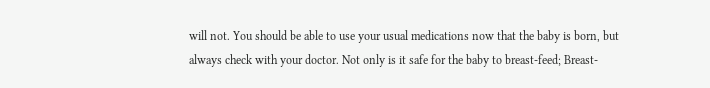will not. You should be able to use your usual medications now that the baby is born, but always check with your doctor. Not only is it safe for the baby to breast-feed; Breast-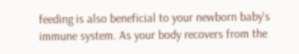feeding is also beneficial to your newborn baby's immune system. As your body recovers from the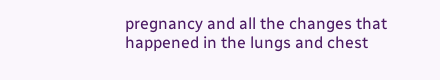pregnancy and all the changes that happened in the lungs and chest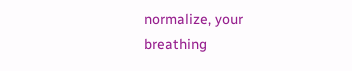normalize, your breathing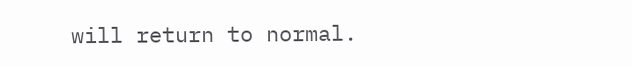will return to normal.